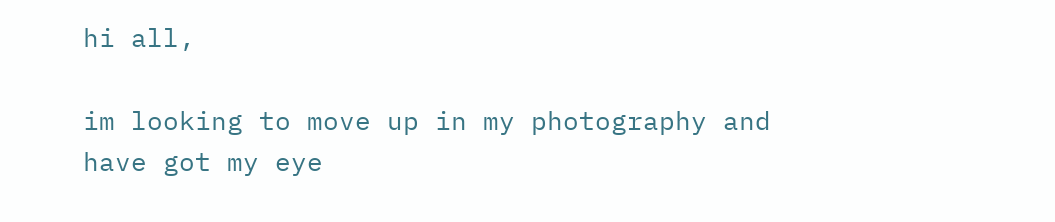hi all,

im looking to move up in my photography and have got my eye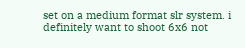set on a medium format slr system. i definitely want to shoot 6x6 not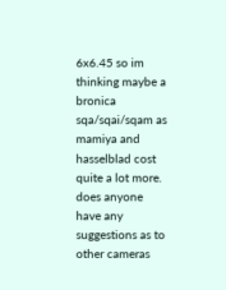6x6.45 so im thinking maybe a bronica sqa/sqai/sqam as mamiya and hasselblad cost quite a lot more. does anyone have any suggestions as to other cameras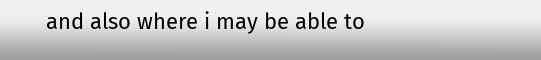and also where i may be able to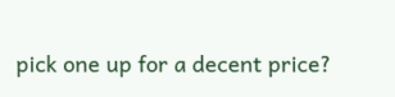pick one up for a decent price?